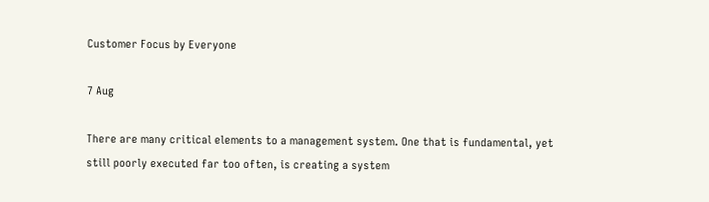Customer Focus by Everyone

7 Aug

There are many critical elements to a management system. One that is fundamental, yet still poorly executed far too often, is creating a system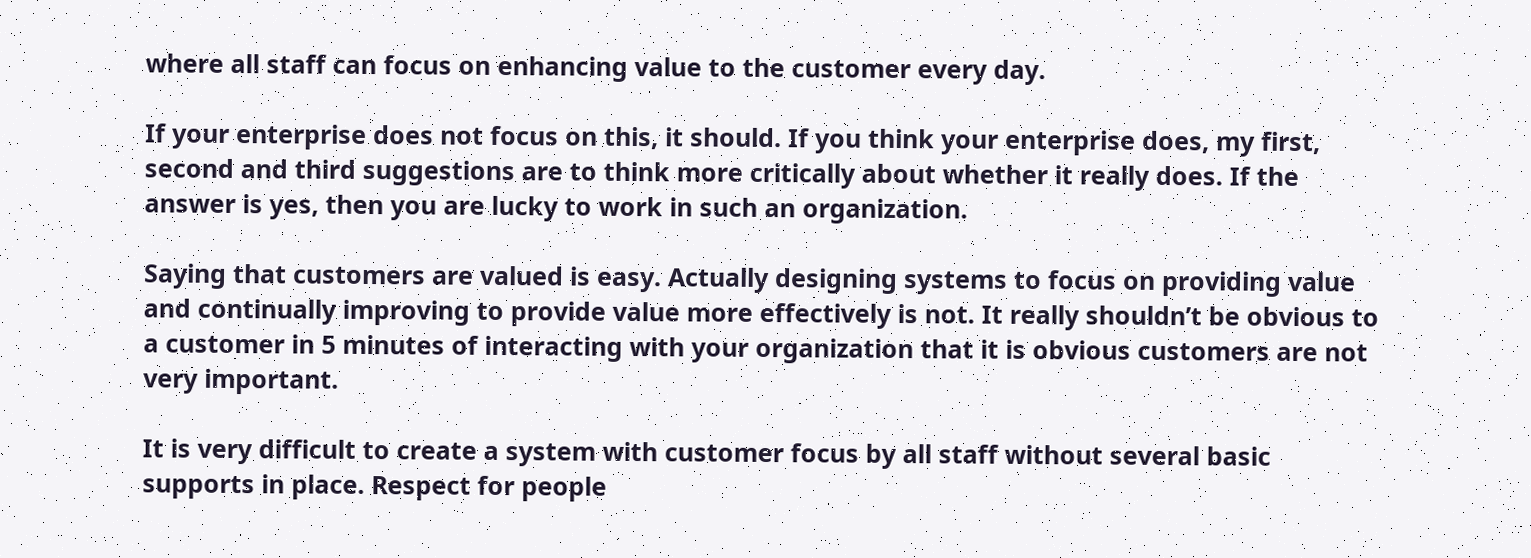where all staff can focus on enhancing value to the customer every day.

If your enterprise does not focus on this, it should. If you think your enterprise does, my first, second and third suggestions are to think more critically about whether it really does. If the answer is yes, then you are lucky to work in such an organization.

Saying that customers are valued is easy. Actually designing systems to focus on providing value and continually improving to provide value more effectively is not. It really shouldn’t be obvious to a customer in 5 minutes of interacting with your organization that it is obvious customers are not very important.

It is very difficult to create a system with customer focus by all staff without several basic supports in place. Respect for people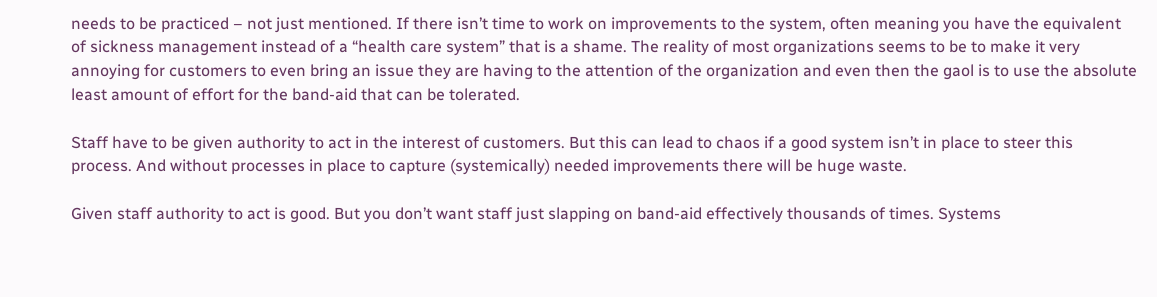needs to be practiced – not just mentioned. If there isn’t time to work on improvements to the system, often meaning you have the equivalent of sickness management instead of a “health care system” that is a shame. The reality of most organizations seems to be to make it very annoying for customers to even bring an issue they are having to the attention of the organization and even then the gaol is to use the absolute least amount of effort for the band-aid that can be tolerated.

Staff have to be given authority to act in the interest of customers. But this can lead to chaos if a good system isn’t in place to steer this process. And without processes in place to capture (systemically) needed improvements there will be huge waste.

Given staff authority to act is good. But you don’t want staff just slapping on band-aid effectively thousands of times. Systems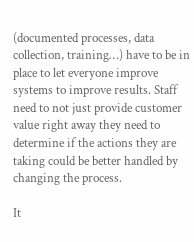(documented processes, data collection, training…) have to be in place to let everyone improve systems to improve results. Staff need to not just provide customer value right away they need to determine if the actions they are taking could be better handled by changing the process.

It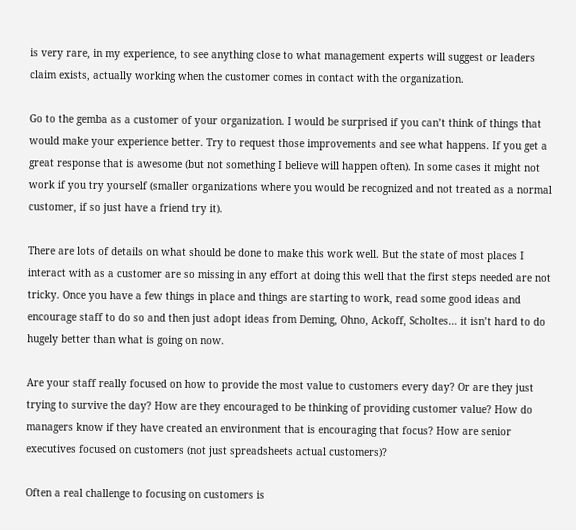is very rare, in my experience, to see anything close to what management experts will suggest or leaders claim exists, actually working when the customer comes in contact with the organization.

Go to the gemba as a customer of your organization. I would be surprised if you can’t think of things that would make your experience better. Try to request those improvements and see what happens. If you get a great response that is awesome (but not something I believe will happen often). In some cases it might not work if you try yourself (smaller organizations where you would be recognized and not treated as a normal customer, if so just have a friend try it).

There are lots of details on what should be done to make this work well. But the state of most places I interact with as a customer are so missing in any effort at doing this well that the first steps needed are not tricky. Once you have a few things in place and things are starting to work, read some good ideas and encourage staff to do so and then just adopt ideas from Deming, Ohno, Ackoff, Scholtes… it isn’t hard to do hugely better than what is going on now.

Are your staff really focused on how to provide the most value to customers every day? Or are they just trying to survive the day? How are they encouraged to be thinking of providing customer value? How do managers know if they have created an environment that is encouraging that focus? How are senior executives focused on customers (not just spreadsheets actual customers)?

Often a real challenge to focusing on customers is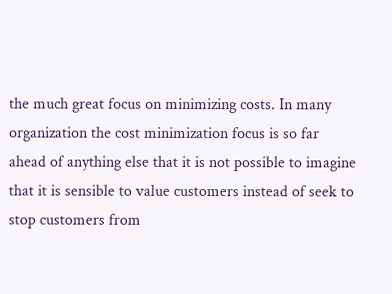the much great focus on minimizing costs. In many organization the cost minimization focus is so far ahead of anything else that it is not possible to imagine that it is sensible to value customers instead of seek to stop customers from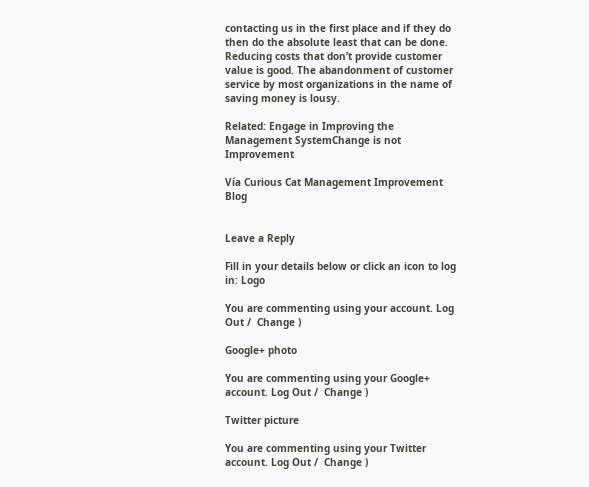contacting us in the first place and if they do then do the absolute least that can be done. Reducing costs that don’t provide customer value is good. The abandonment of customer service by most organizations in the name of saving money is lousy.

Related: Engage in Improving the Management SystemChange is not Improvement

Vía Curious Cat Management Improvement Blog


Leave a Reply

Fill in your details below or click an icon to log in: Logo

You are commenting using your account. Log Out /  Change )

Google+ photo

You are commenting using your Google+ account. Log Out /  Change )

Twitter picture

You are commenting using your Twitter account. Log Out /  Change )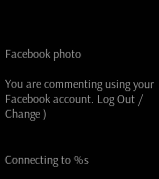Facebook photo

You are commenting using your Facebook account. Log Out /  Change )


Connecting to %s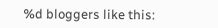%d bloggers like this: